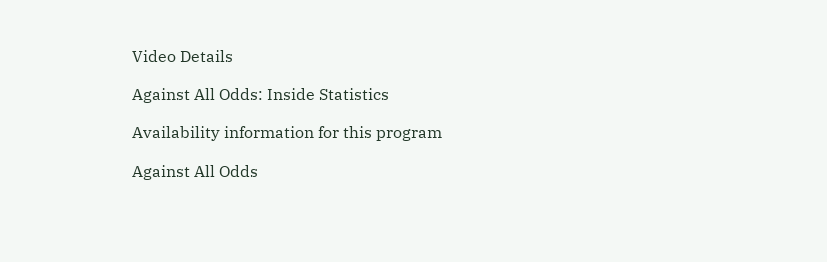Video Details

Against All Odds: Inside Statistics

Availability information for this program

Against All Odds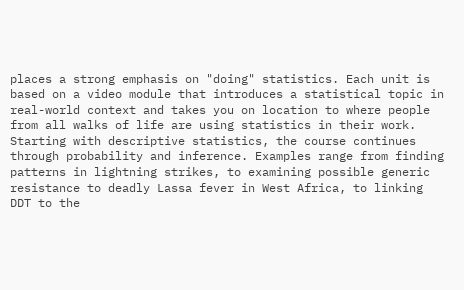places a strong emphasis on "doing" statistics. Each unit is based on a video module that introduces a statistical topic in real-world context and takes you on location to where people from all walks of life are using statistics in their work. Starting with descriptive statistics, the course continues through probability and inference. Examples range from finding patterns in lightning strikes, to examining possible generic resistance to deadly Lassa fever in West Africa, to linking DDT to the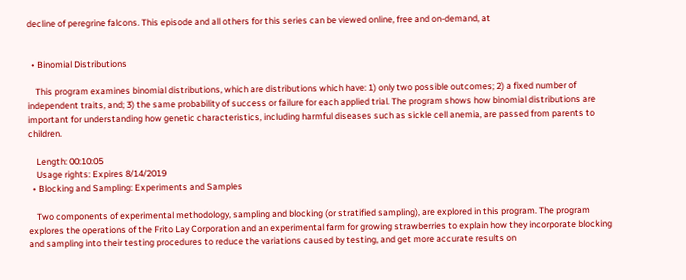decline of peregrine falcons. This episode and all others for this series can be viewed online, free and on-demand, at


  • Binomial Distributions

    This program examines binomial distributions, which are distributions which have: 1) only two possible outcomes; 2) a fixed number of independent traits, and; 3) the same probability of success or failure for each applied trial. The program shows how binomial distributions are important for understanding how genetic characteristics, including harmful diseases such as sickle cell anemia, are passed from parents to children.

    Length: 00:10:05
    Usage rights: Expires 8/14/2019
  • Blocking and Sampling: Experiments and Samples

    Two components of experimental methodology, sampling and blocking (or stratified sampling), are explored in this program. The program explores the operations of the Frito Lay Corporation and an experimental farm for growing strawberries to explain how they incorporate blocking and sampling into their testing procedures to reduce the variations caused by testing, and get more accurate results on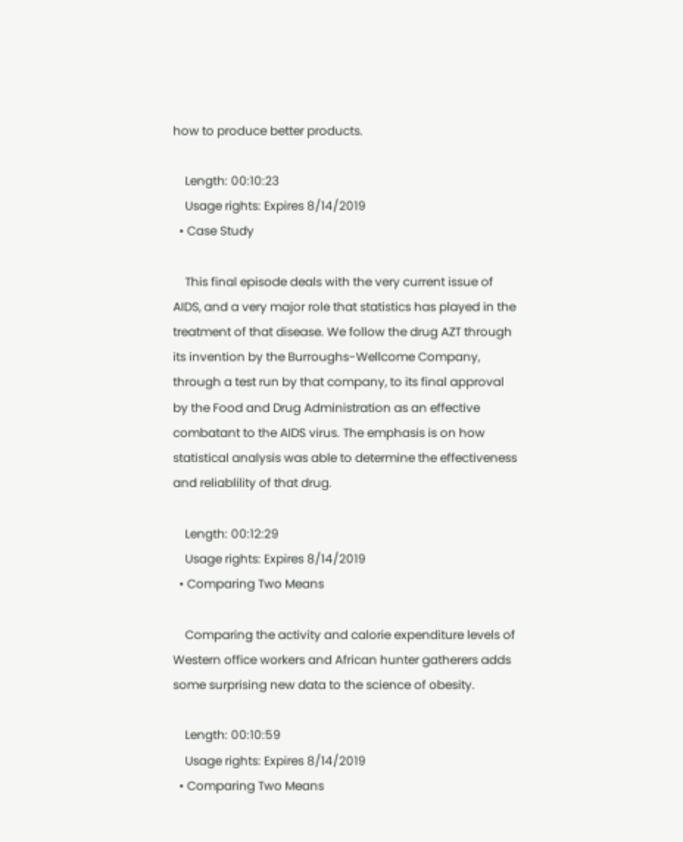how to produce better products.

    Length: 00:10:23
    Usage rights: Expires 8/14/2019
  • Case Study

    This final episode deals with the very current issue of AIDS, and a very major role that statistics has played in the treatment of that disease. We follow the drug AZT through its invention by the Burroughs-Wellcome Company, through a test run by that company, to its final approval by the Food and Drug Administration as an effective combatant to the AIDS virus. The emphasis is on how statistical analysis was able to determine the effectiveness and reliablility of that drug.

    Length: 00:12:29
    Usage rights: Expires 8/14/2019
  • Comparing Two Means

    Comparing the activity and calorie expenditure levels of Western office workers and African hunter gatherers adds some surprising new data to the science of obesity.

    Length: 00:10:59
    Usage rights: Expires 8/14/2019
  • Comparing Two Means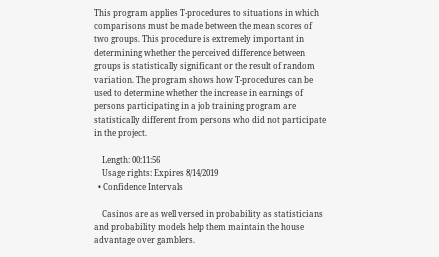This program applies T-procedures to situations in which comparisons must be made between the mean scores of two groups. This procedure is extremely important in determining whether the perceived difference between groups is statistically significant or the result of random variation. The program shows how T-procedures can be used to determine whether the increase in earnings of persons participating in a job training program are statistically different from persons who did not participate in the project.

    Length: 00:11:56
    Usage rights: Expires 8/14/2019
  • Confidence Intervals

    Casinos are as well versed in probability as statisticians and probability models help them maintain the house advantage over gamblers.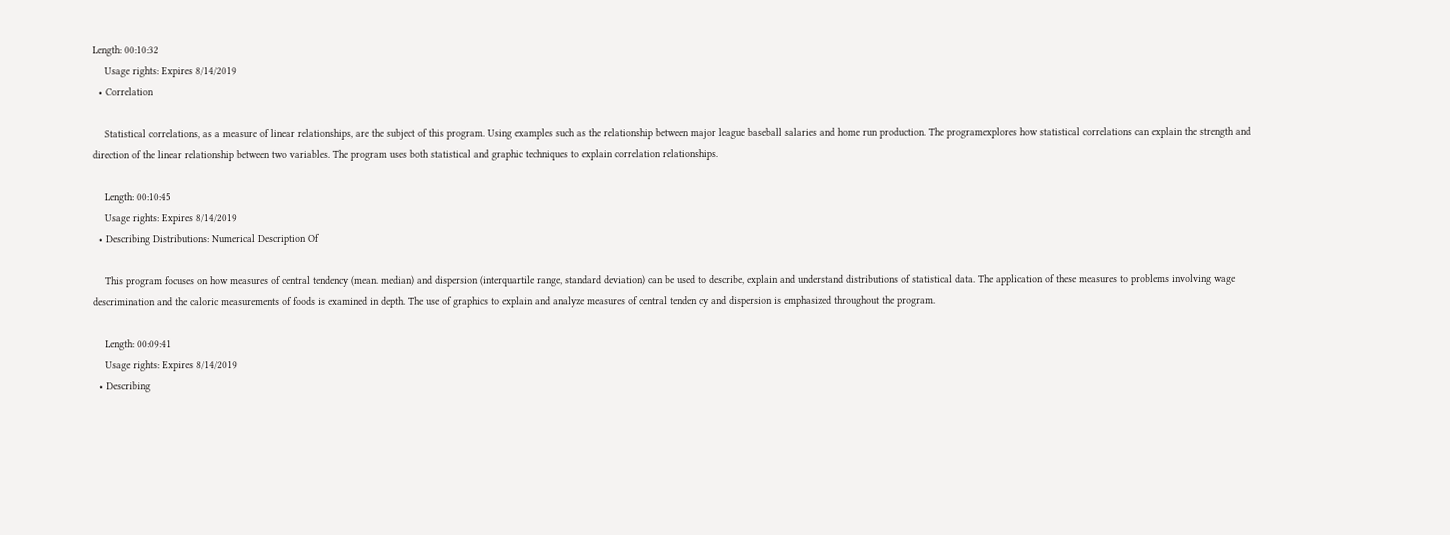Length: 00:10:32
    Usage rights: Expires 8/14/2019
  • Correlation

    Statistical correlations, as a measure of linear relationships, are the subject of this program. Using examples such as the relationship between major league baseball salaries and home run production. The programexplores how statistical correlations can explain the strength and direction of the linear relationship between two variables. The program uses both statistical and graphic techniques to explain correlation relationships.

    Length: 00:10:45
    Usage rights: Expires 8/14/2019
  • Describing Distributions: Numerical Description Of

    This program focuses on how measures of central tendency (mean. median) and dispersion (interquartile range, standard deviation) can be used to describe, explain and understand distributions of statistical data. The application of these measures to problems involving wage descrimination and the caloric measurements of foods is examined in depth. The use of graphics to explain and analyze measures of central tenden cy and dispersion is emphasized throughout the program.

    Length: 00:09:41
    Usage rights: Expires 8/14/2019
  • Describing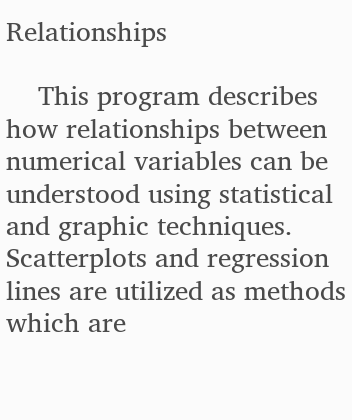Relationships

    This program describes how relationships between numerical variables can be understood using statistical and graphic techniques. Scatterplots and regression lines are utilized as methods which are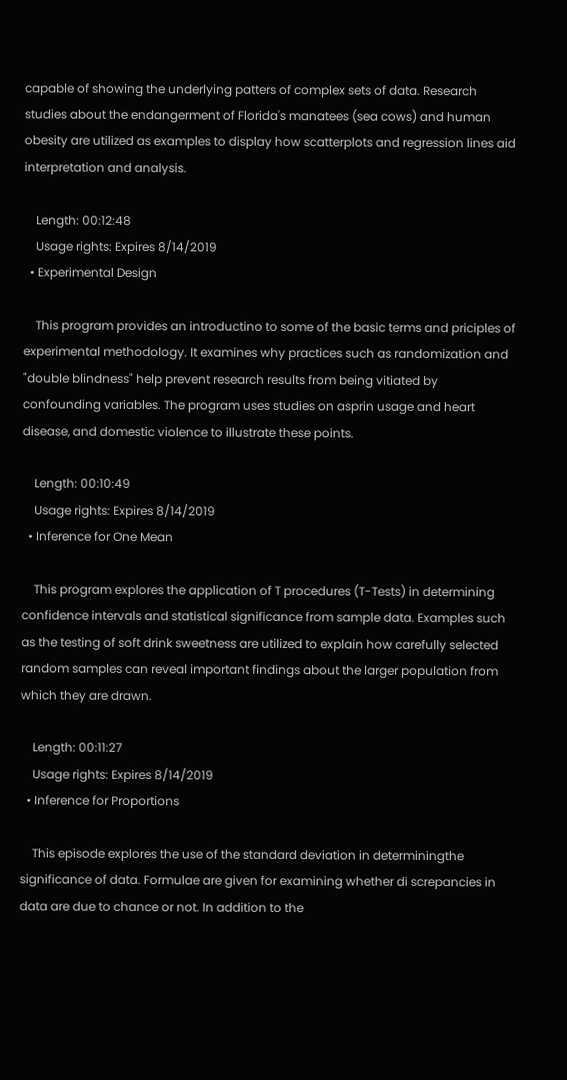capable of showing the underlying patters of complex sets of data. Research studies about the endangerment of Florida's manatees (sea cows) and human obesity are utilized as examples to display how scatterplots and regression lines aid interpretation and analysis.

    Length: 00:12:48
    Usage rights: Expires 8/14/2019
  • Experimental Design

    This program provides an introductino to some of the basic terms and priciples of experimental methodology. It examines why practices such as randomization and "double blindness" help prevent research results from being vitiated by confounding variables. The program uses studies on asprin usage and heart disease, and domestic violence to illustrate these points.

    Length: 00:10:49
    Usage rights: Expires 8/14/2019
  • Inference for One Mean

    This program explores the application of T procedures (T-Tests) in determining confidence intervals and statistical significance from sample data. Examples such as the testing of soft drink sweetness are utilized to explain how carefully selected random samples can reveal important findings about the larger population from which they are drawn.

    Length: 00:11:27
    Usage rights: Expires 8/14/2019
  • Inference for Proportions

    This episode explores the use of the standard deviation in determiningthe significance of data. Formulae are given for examining whether di screpancies in data are due to chance or not. In addition to the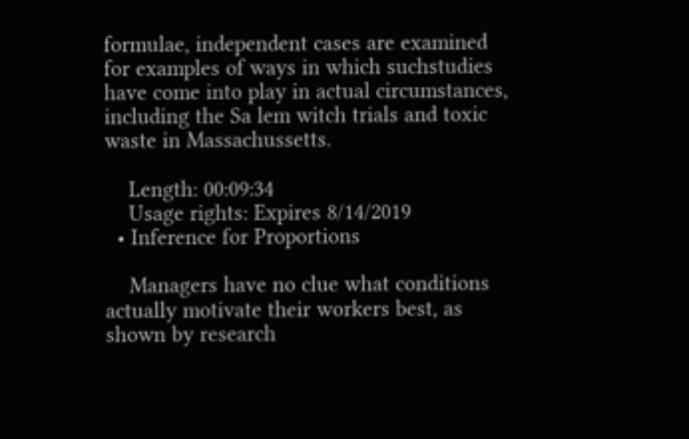formulae, independent cases are examined for examples of ways in which suchstudies have come into play in actual circumstances, including the Sa lem witch trials and toxic waste in Massachussetts.

    Length: 00:09:34
    Usage rights: Expires 8/14/2019
  • Inference for Proportions

    Managers have no clue what conditions actually motivate their workers best, as shown by research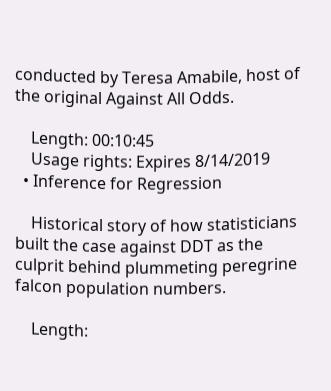conducted by Teresa Amabile, host of the original Against All Odds.

    Length: 00:10:45
    Usage rights: Expires 8/14/2019
  • Inference for Regression

    Historical story of how statisticians built the case against DDT as the culprit behind plummeting peregrine falcon population numbers.

    Length: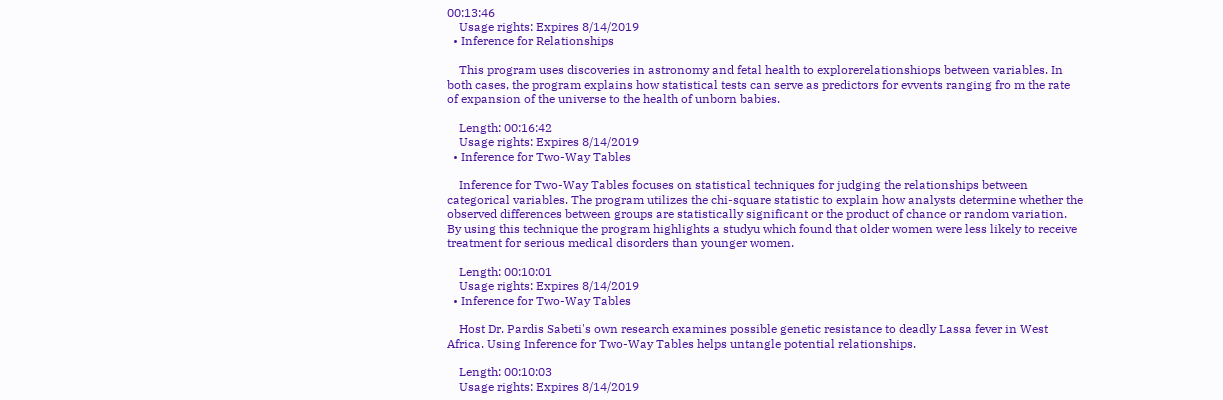00:13:46
    Usage rights: Expires 8/14/2019
  • Inference for Relationships

    This program uses discoveries in astronomy and fetal health to explorerelationshiops between variables. In both cases, the program explains how statistical tests can serve as predictors for evvents ranging fro m the rate of expansion of the universe to the health of unborn babies.

    Length: 00:16:42
    Usage rights: Expires 8/14/2019
  • Inference for Two-Way Tables

    Inference for Two-Way Tables focuses on statistical techniques for judging the relationships between categorical variables. The program utilizes the chi-square statistic to explain how analysts determine whether the observed differences between groups are statistically significant or the product of chance or random variation. By using this technique the program highlights a studyu which found that older women were less likely to receive treatment for serious medical disorders than younger women.

    Length: 00:10:01
    Usage rights: Expires 8/14/2019
  • Inference for Two-Way Tables

    Host Dr. Pardis Sabeti's own research examines possible genetic resistance to deadly Lassa fever in West Africa. Using Inference for Two-Way Tables helps untangle potential relationships.

    Length: 00:10:03
    Usage rights: Expires 8/14/2019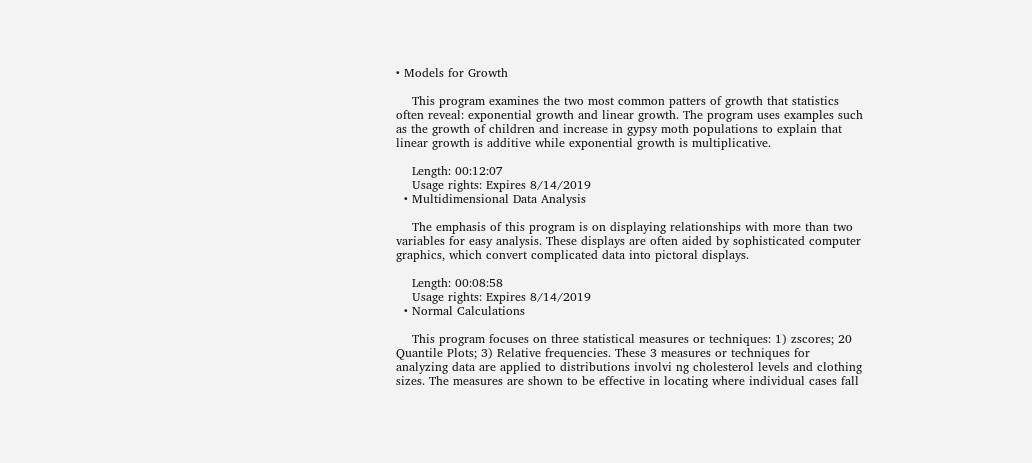• Models for Growth

    This program examines the two most common patters of growth that statistics often reveal: exponential growth and linear growth. The program uses examples such as the growth of children and increase in gypsy moth populations to explain that linear growth is additive while exponential growth is multiplicative.

    Length: 00:12:07
    Usage rights: Expires 8/14/2019
  • Multidimensional Data Analysis

    The emphasis of this program is on displaying relationships with more than two variables for easy analysis. These displays are often aided by sophisticated computer graphics, which convert complicated data into pictoral displays.

    Length: 00:08:58
    Usage rights: Expires 8/14/2019
  • Normal Calculations

    This program focuses on three statistical measures or techniques: 1) zscores; 20 Quantile Plots; 3) Relative frequencies. These 3 measures or techniques for analyzing data are applied to distributions involvi ng cholesterol levels and clothing sizes. The measures are shown to be effective in locating where individual cases fall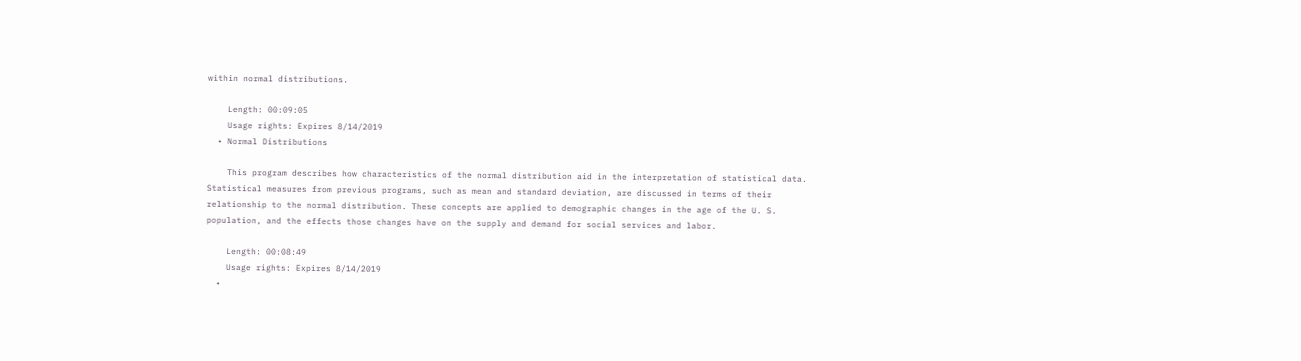within normal distributions.

    Length: 00:09:05
    Usage rights: Expires 8/14/2019
  • Normal Distributions

    This program describes how characteristics of the normal distribution aid in the interpretation of statistical data. Statistical measures from previous programs, such as mean and standard deviation, are discussed in terms of their relationship to the normal distribution. These concepts are applied to demographic changes in the age of the U. S. population, and the effects those changes have on the supply and demand for social services and labor.

    Length: 00:08:49
    Usage rights: Expires 8/14/2019
  •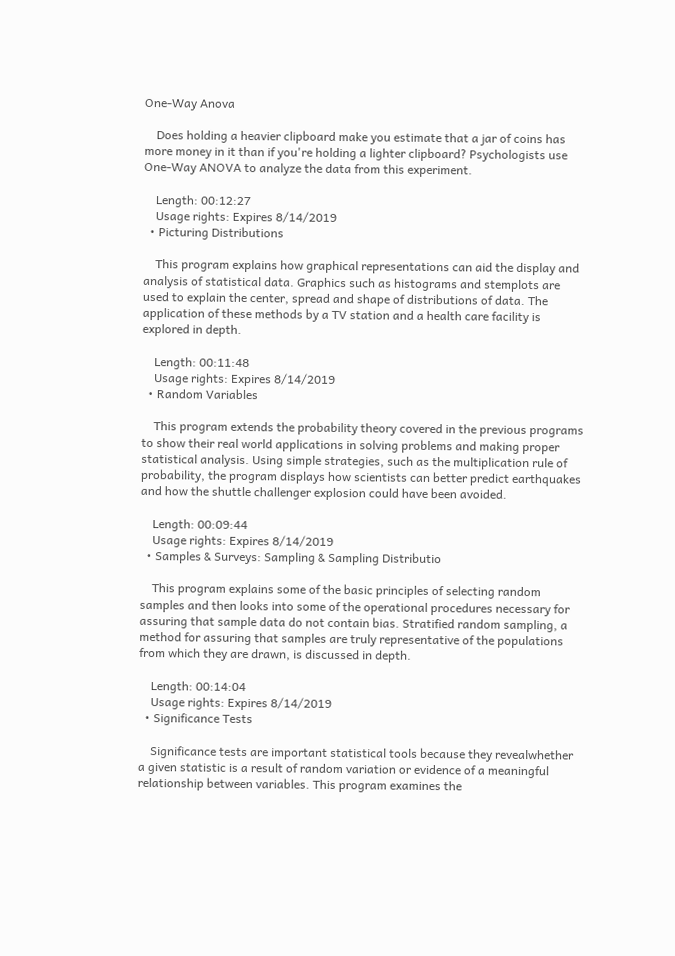One-Way Anova

    Does holding a heavier clipboard make you estimate that a jar of coins has more money in it than if you're holding a lighter clipboard? Psychologists use One-Way ANOVA to analyze the data from this experiment.

    Length: 00:12:27
    Usage rights: Expires 8/14/2019
  • Picturing Distributions

    This program explains how graphical representations can aid the display and analysis of statistical data. Graphics such as histograms and stemplots are used to explain the center, spread and shape of distributions of data. The application of these methods by a TV station and a health care facility is explored in depth.

    Length: 00:11:48
    Usage rights: Expires 8/14/2019
  • Random Variables

    This program extends the probability theory covered in the previous programs to show their real world applications in solving problems and making proper statistical analysis. Using simple strategies, such as the multiplication rule of probability, the program displays how scientists can better predict earthquakes and how the shuttle challenger explosion could have been avoided.

    Length: 00:09:44
    Usage rights: Expires 8/14/2019
  • Samples & Surveys: Sampling & Sampling Distributio

    This program explains some of the basic principles of selecting random samples and then looks into some of the operational procedures necessary for assuring that sample data do not contain bias. Stratified random sampling, a method for assuring that samples are truly representative of the populations from which they are drawn, is discussed in depth.

    Length: 00:14:04
    Usage rights: Expires 8/14/2019
  • Significance Tests

    Significance tests are important statistical tools because they revealwhether a given statistic is a result of random variation or evidence of a meaningful relationship between variables. This program examines the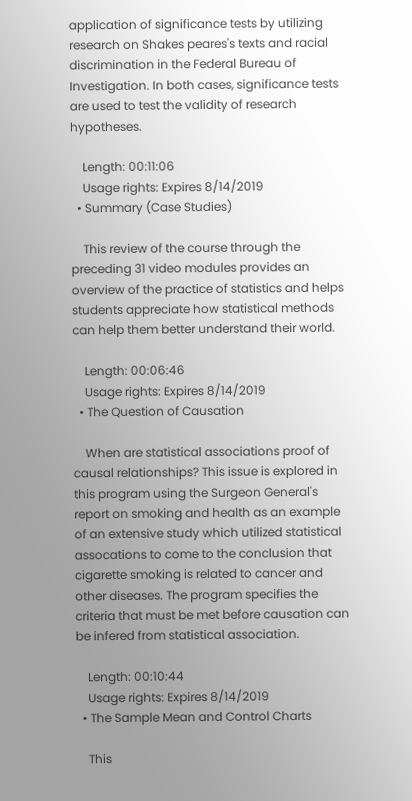application of significance tests by utilizing research on Shakes peares's texts and racial discrimination in the Federal Bureau of Investigation. In both cases, significance tests are used to test the validity of research hypotheses.

    Length: 00:11:06
    Usage rights: Expires 8/14/2019
  • Summary (Case Studies)

    This review of the course through the preceding 31 video modules provides an overview of the practice of statistics and helps students appreciate how statistical methods can help them better understand their world.

    Length: 00:06:46
    Usage rights: Expires 8/14/2019
  • The Question of Causation

    When are statistical associations proof of causal relationships? This issue is explored in this program using the Surgeon General's report on smoking and health as an example of an extensive study which utilized statistical assocations to come to the conclusion that cigarette smoking is related to cancer and other diseases. The program specifies the criteria that must be met before causation can be infered from statistical association.

    Length: 00:10:44
    Usage rights: Expires 8/14/2019
  • The Sample Mean and Control Charts

    This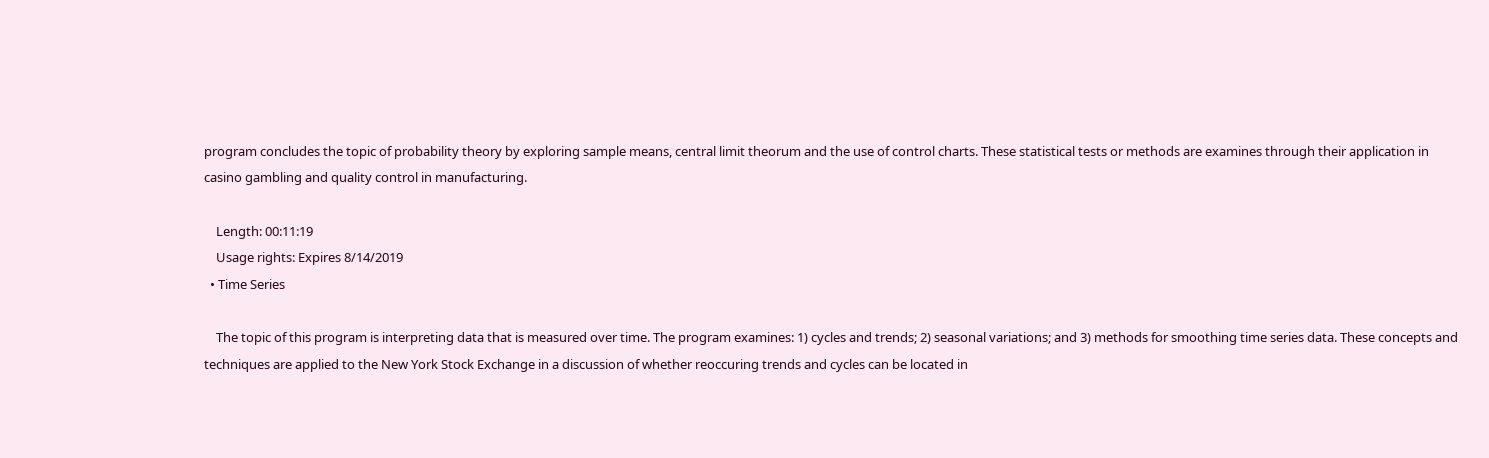program concludes the topic of probability theory by exploring sample means, central limit theorum and the use of control charts. These statistical tests or methods are examines through their application in casino gambling and quality control in manufacturing.

    Length: 00:11:19
    Usage rights: Expires 8/14/2019
  • Time Series

    The topic of this program is interpreting data that is measured over time. The program examines: 1) cycles and trends; 2) seasonal variations; and 3) methods for smoothing time series data. These concepts and techniques are applied to the New York Stock Exchange in a discussion of whether reoccuring trends and cycles can be located in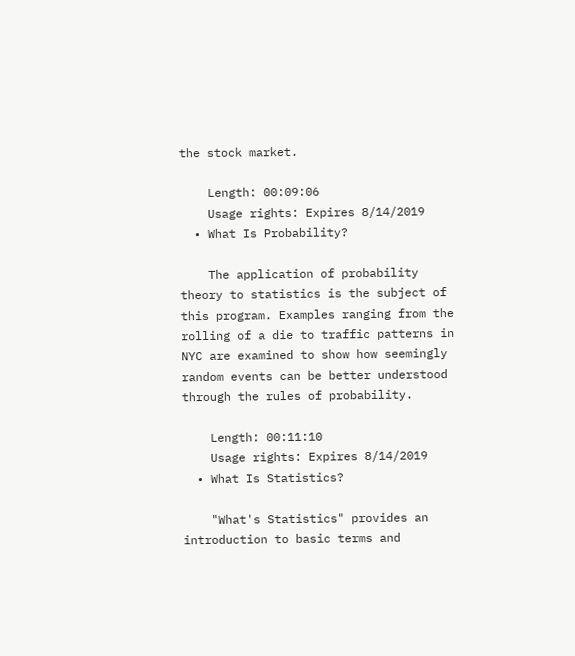the stock market.

    Length: 00:09:06
    Usage rights: Expires 8/14/2019
  • What Is Probability?

    The application of probability theory to statistics is the subject of this program. Examples ranging from the rolling of a die to traffic patterns in NYC are examined to show how seemingly random events can be better understood through the rules of probability.

    Length: 00:11:10
    Usage rights: Expires 8/14/2019
  • What Is Statistics?

    "What's Statistics" provides an introduction to basic terms and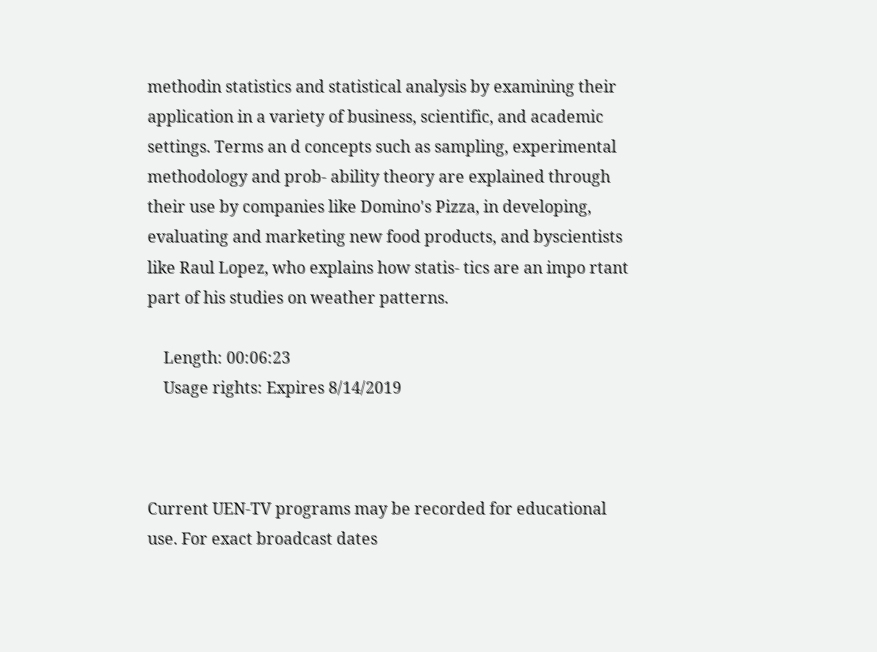methodin statistics and statistical analysis by examining their application in a variety of business, scientific, and academic settings. Terms an d concepts such as sampling, experimental methodology and prob- ability theory are explained through their use by companies like Domino's Pizza, in developing, evaluating and marketing new food products, and byscientists like Raul Lopez, who explains how statis- tics are an impo rtant part of his studies on weather patterns.

    Length: 00:06:23
    Usage rights: Expires 8/14/2019



Current UEN-TV programs may be recorded for educational use. For exact broadcast dates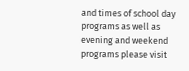and times of school day programs as well as evening and weekend programs please visit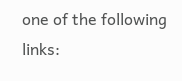one of the following links: